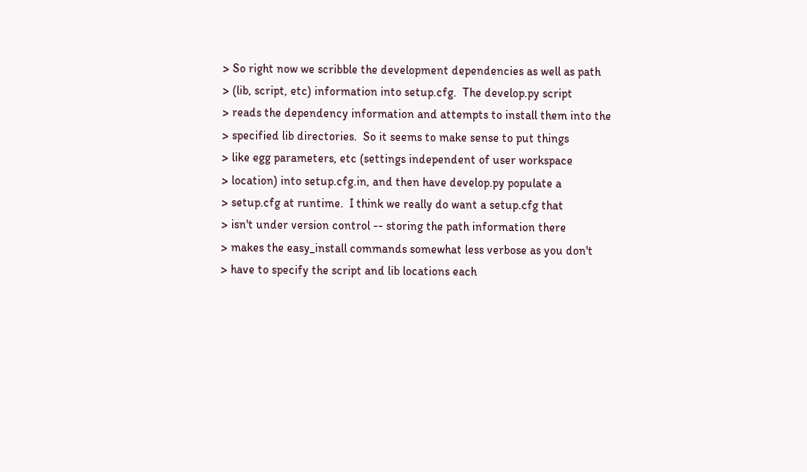> So right now we scribble the development dependencies as well as path
> (lib, script, etc) information into setup.cfg.  The develop.py script
> reads the dependency information and attempts to install them into the
> specified lib directories.  So it seems to make sense to put things
> like egg parameters, etc (settings independent of user workspace
> location) into setup.cfg.in, and then have develop.py populate a
> setup.cfg at runtime.  I think we really do want a setup.cfg that
> isn't under version control -- storing the path information there
> makes the easy_install commands somewhat less verbose as you don't
> have to specify the script and lib locations each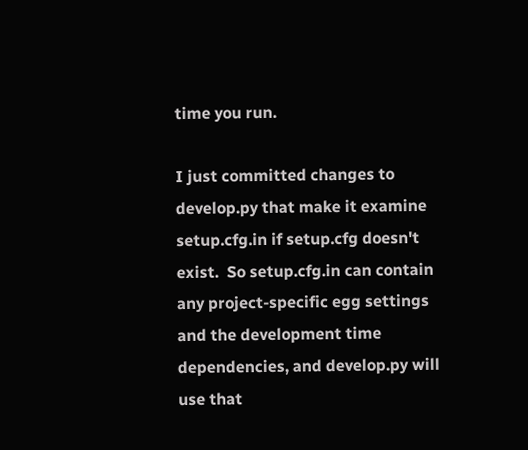time you run.

I just committed changes to develop.py that make it examine
setup.cfg.in if setup.cfg doesn't exist.  So setup.cfg.in can contain
any project-specific egg settings and the development time
dependencies, and develop.py will use that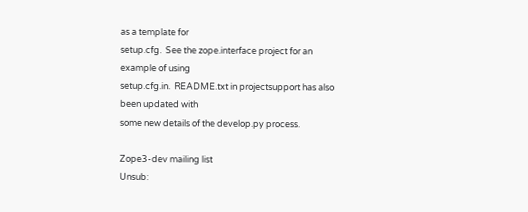as a template for
setup.cfg.  See the zope.interface project for an example of using
setup.cfg.in.  README.txt in projectsupport has also been updated with
some new details of the develop.py process.

Zope3-dev mailing list
Unsub: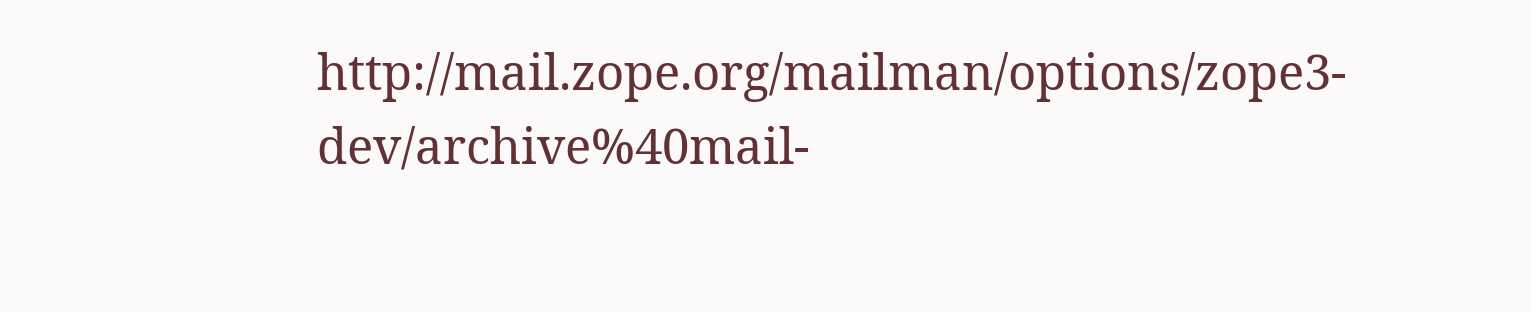http://mail.zope.org/mailman/options/zope3-dev/archive%40mail-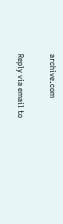archive.com

Reply via email to